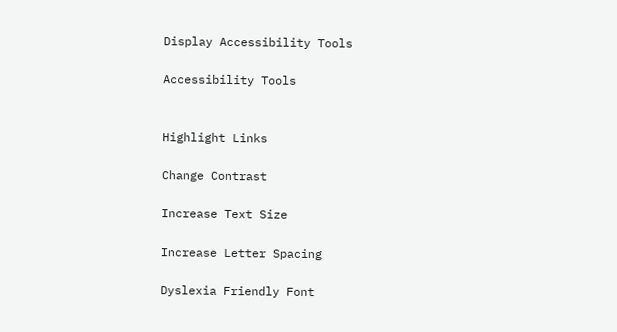Display Accessibility Tools

Accessibility Tools


Highlight Links

Change Contrast

Increase Text Size

Increase Letter Spacing

Dyslexia Friendly Font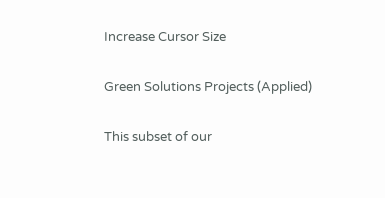Increase Cursor Size

Green Solutions Projects (Applied)

This subset of our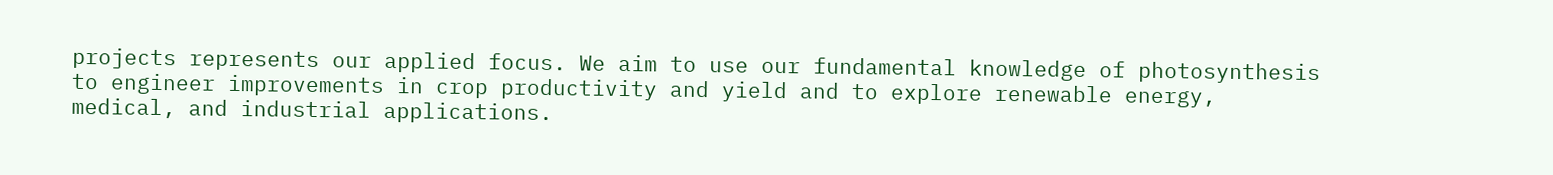projects represents our applied focus. We aim to use our fundamental knowledge of photosynthesis to engineer improvements in crop productivity and yield and to explore renewable energy, medical, and industrial applications.